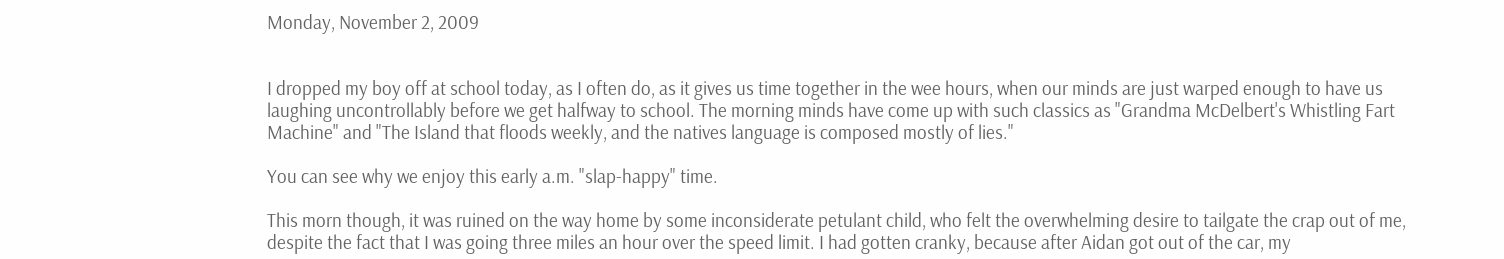Monday, November 2, 2009


I dropped my boy off at school today, as I often do, as it gives us time together in the wee hours, when our minds are just warped enough to have us laughing uncontrollably before we get halfway to school. The morning minds have come up with such classics as "Grandma McDelbert's Whistling Fart Machine" and "The Island that floods weekly, and the natives language is composed mostly of lies."

You can see why we enjoy this early a.m. "slap-happy" time.

This morn though, it was ruined on the way home by some inconsiderate petulant child, who felt the overwhelming desire to tailgate the crap out of me, despite the fact that I was going three miles an hour over the speed limit. I had gotten cranky, because after Aidan got out of the car, my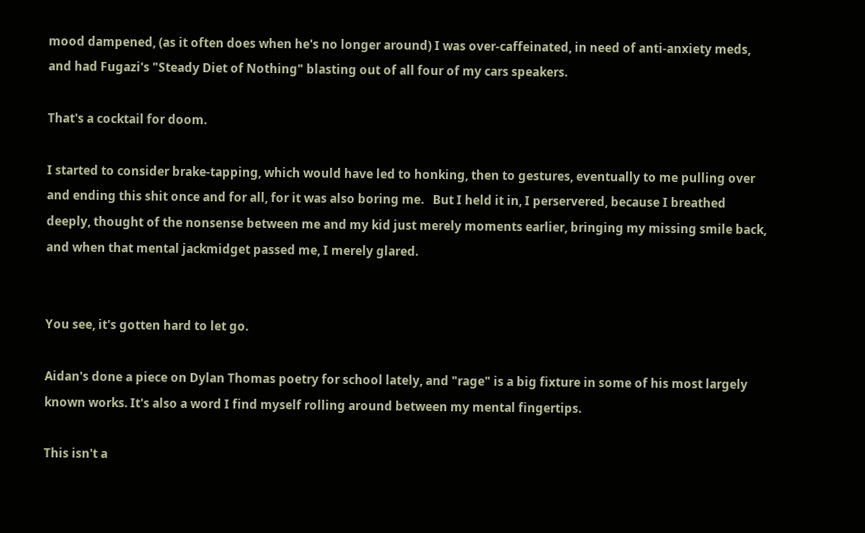mood dampened, (as it often does when he's no longer around) I was over-caffeinated, in need of anti-anxiety meds, and had Fugazi's "Steady Diet of Nothing" blasting out of all four of my cars speakers.

That's a cocktail for doom.

I started to consider brake-tapping, which would have led to honking, then to gestures, eventually to me pulling over and ending this shit once and for all, for it was also boring me.   But I held it in, I perservered, because I breathed deeply, thought of the nonsense between me and my kid just merely moments earlier, bringing my missing smile back, and when that mental jackmidget passed me, I merely glared.


You see, it's gotten hard to let go.

Aidan's done a piece on Dylan Thomas poetry for school lately, and "rage" is a big fixture in some of his most largely known works. It's also a word I find myself rolling around between my mental fingertips.

This isn't a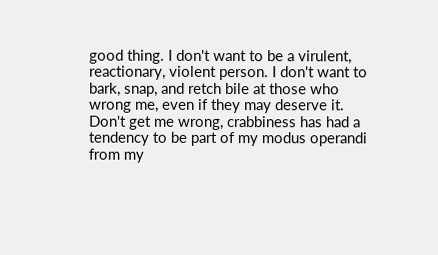good thing. I don't want to be a virulent, reactionary, violent person. I don't want to bark, snap, and retch bile at those who wrong me, even if they may deserve it. Don't get me wrong, crabbiness has had a tendency to be part of my modus operandi from my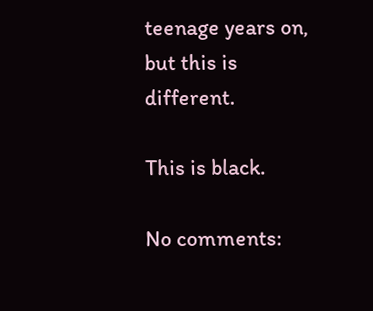teenage years on, but this is different.

This is black.

No comments: